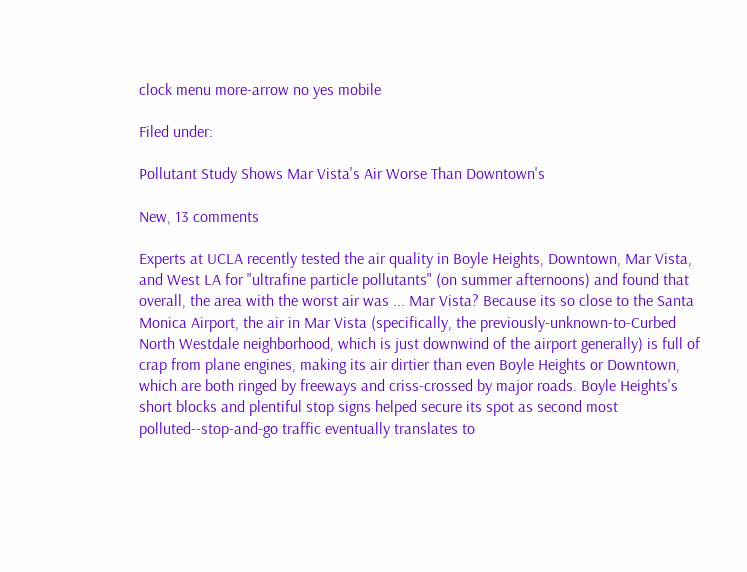clock menu more-arrow no yes mobile

Filed under:

Pollutant Study Shows Mar Vista's Air Worse Than Downtown's

New, 13 comments

Experts at UCLA recently tested the air quality in Boyle Heights, Downtown, Mar Vista, and West LA for "ultrafine particle pollutants" (on summer afternoons) and found that overall, the area with the worst air was ... Mar Vista? Because its so close to the Santa Monica Airport, the air in Mar Vista (specifically, the previously-unknown-to-Curbed North Westdale neighborhood, which is just downwind of the airport generally) is full of crap from plane engines, making its air dirtier than even Boyle Heights or Downtown, which are both ringed by freeways and criss-crossed by major roads. Boyle Heights's short blocks and plentiful stop signs helped secure its spot as second most polluted--stop-and-go traffic eventually translates to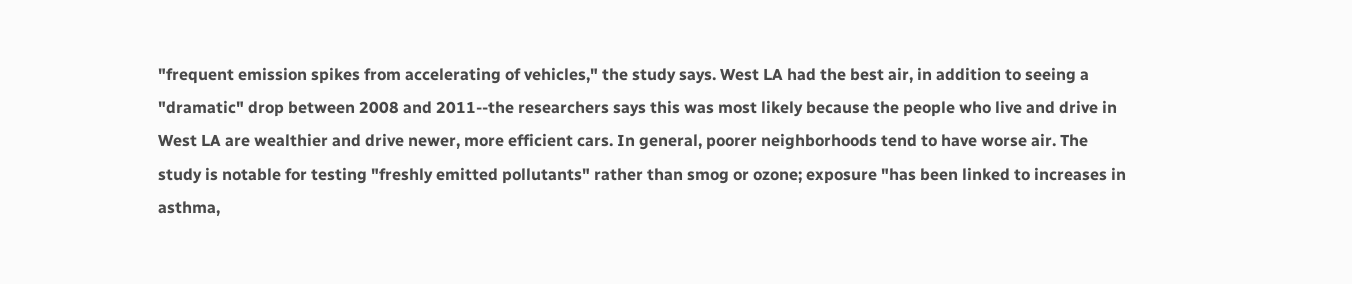"frequent emission spikes from accelerating of vehicles," the study says. West LA had the best air, in addition to seeing a "dramatic" drop between 2008 and 2011--the researchers says this was most likely because the people who live and drive in West LA are wealthier and drive newer, more efficient cars. In general, poorer neighborhoods tend to have worse air. The study is notable for testing "freshly emitted pollutants" rather than smog or ozone; exposure "has been linked to increases in asthma,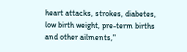heart attacks, strokes, diabetes, low birth weight, pre-term births and other ailments,"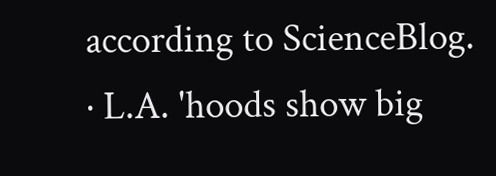according to ScienceBlog.
· L.A. 'hoods show big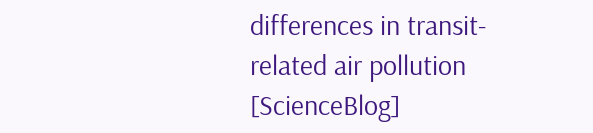differences in transit-related air pollution [ScienceBlog]